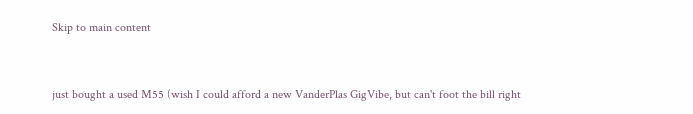Skip to main content


just bought a used M55 (wish I could afford a new VanderPlas GigVibe, but can't foot the bill right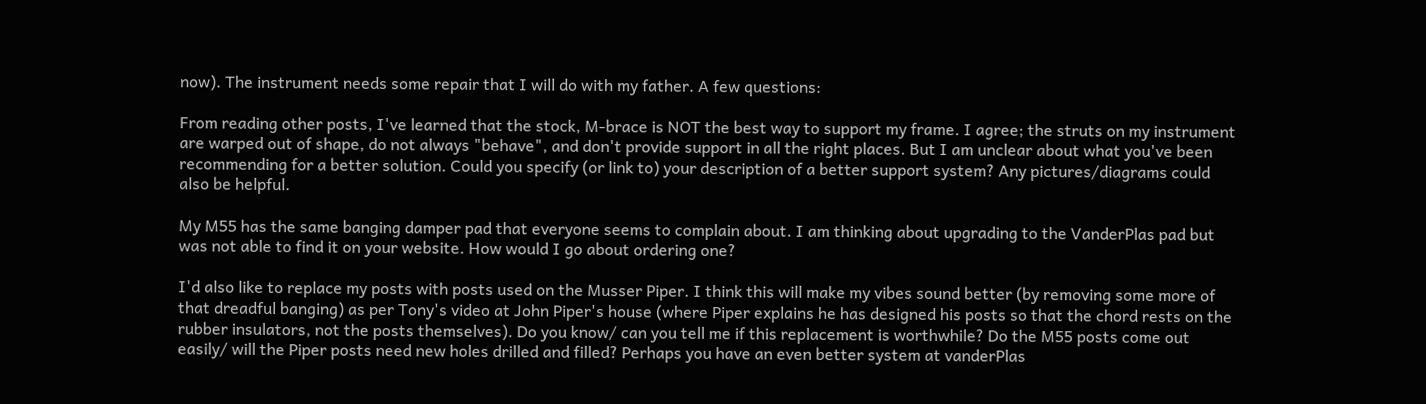now). The instrument needs some repair that I will do with my father. A few questions:

From reading other posts, I've learned that the stock, M-brace is NOT the best way to support my frame. I agree; the struts on my instrument are warped out of shape, do not always "behave", and don't provide support in all the right places. But I am unclear about what you've been recommending for a better solution. Could you specify (or link to) your description of a better support system? Any pictures/diagrams could also be helpful.

My M55 has the same banging damper pad that everyone seems to complain about. I am thinking about upgrading to the VanderPlas pad but was not able to find it on your website. How would I go about ordering one?

I'd also like to replace my posts with posts used on the Musser Piper. I think this will make my vibes sound better (by removing some more of that dreadful banging) as per Tony's video at John Piper's house (where Piper explains he has designed his posts so that the chord rests on the rubber insulators, not the posts themselves). Do you know/ can you tell me if this replacement is worthwhile? Do the M55 posts come out easily/ will the Piper posts need new holes drilled and filled? Perhaps you have an even better system at vanderPlas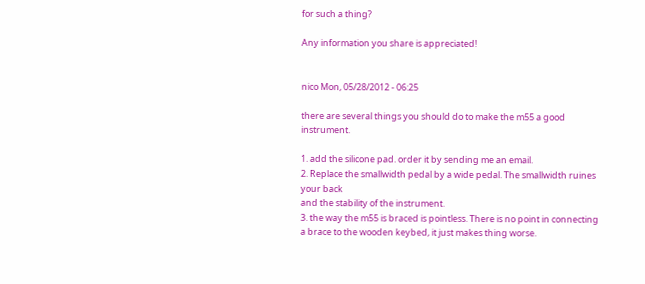for such a thing?

Any information you share is appreciated!


nico Mon, 05/28/2012 - 06:25

there are several things you should do to make the m55 a good instrument.

1. add the silicone pad. order it by sending me an email.
2. Replace the smallwidth pedal by a wide pedal. The smallwidth ruines your back
and the stability of the instrument.
3. the way the m55 is braced is pointless. There is no point in connecting
a brace to the wooden keybed, it just makes thing worse.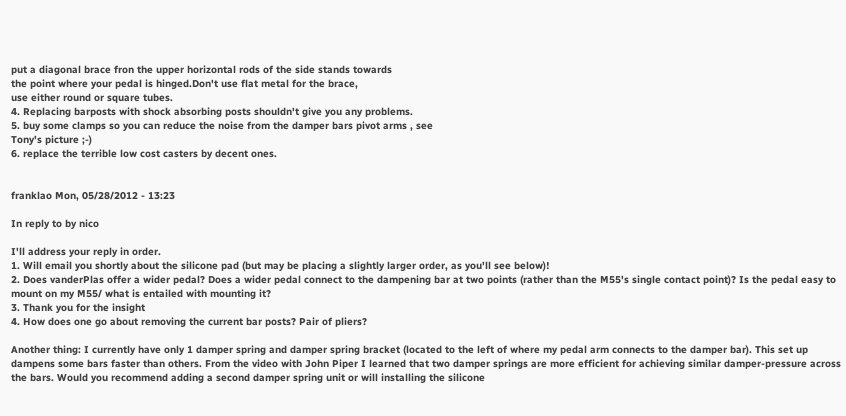put a diagonal brace fron the upper horizontal rods of the side stands towards
the point where your pedal is hinged.Don't use flat metal for the brace,
use either round or square tubes.
4. Replacing barposts with shock absorbing posts shouldn't give you any problems.
5. buy some clamps so you can reduce the noise from the damper bars pivot arms , see
Tony's picture ;-)
6. replace the terrible low cost casters by decent ones.


franklao Mon, 05/28/2012 - 13:23

In reply to by nico

I'll address your reply in order.
1. Will email you shortly about the silicone pad (but may be placing a slightly larger order, as you'll see below)!
2. Does vanderPlas offer a wider pedal? Does a wider pedal connect to the dampening bar at two points (rather than the M55's single contact point)? Is the pedal easy to mount on my M55/ what is entailed with mounting it?
3. Thank you for the insight
4. How does one go about removing the current bar posts? Pair of pliers?

Another thing: I currently have only 1 damper spring and damper spring bracket (located to the left of where my pedal arm connects to the damper bar). This set up dampens some bars faster than others. From the video with John Piper I learned that two damper springs are more efficient for achieving similar damper-pressure across the bars. Would you recommend adding a second damper spring unit or will installing the silicone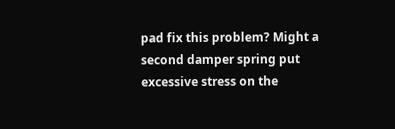pad fix this problem? Might a second damper spring put excessive stress on the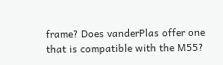frame? Does vanderPlas offer one that is compatible with the M55?